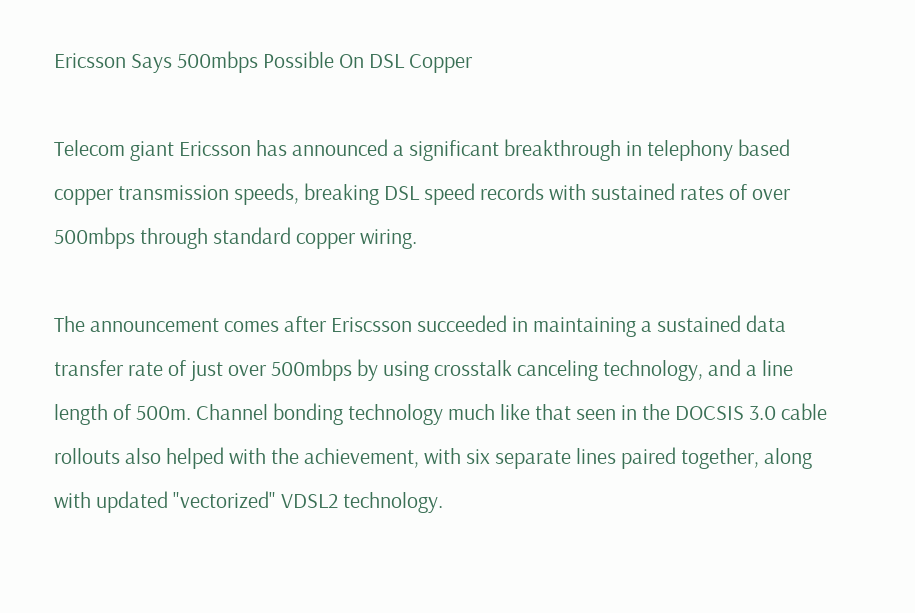Ericsson Says 500mbps Possible On DSL Copper

Telecom giant Ericsson has announced a significant breakthrough in telephony based copper transmission speeds, breaking DSL speed records with sustained rates of over 500mbps through standard copper wiring.

The announcement comes after Eriscsson succeeded in maintaining a sustained data transfer rate of just over 500mbps by using crosstalk canceling technology, and a line length of 500m. Channel bonding technology much like that seen in the DOCSIS 3.0 cable rollouts also helped with the achievement, with six separate lines paired together, along with updated "vectorized" VDSL2 technology.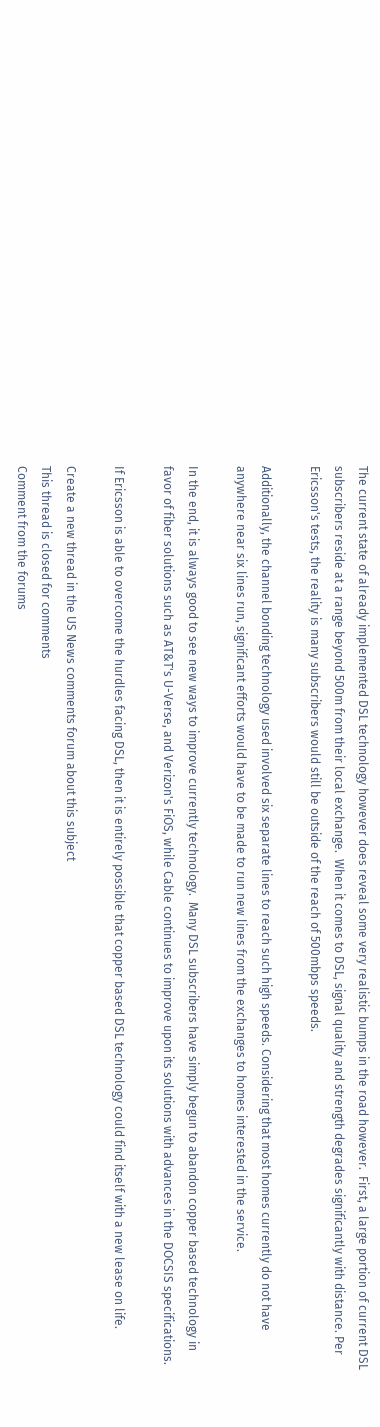The current state of already implemented DSL technology however does reveal some very realistic bumps in the road however.  First, a large portion of current DSL subscribers reside at a range beyond 500m from their local exchange.  When it comes to DSL, signal quality and strength degrades significantly with distance. Per Ericsson's tests, the reality is many subscribers would still be outside of the reach of 500mbps speeds.

Additionally, the channel bonding technology used involved six separate lines to reach such high speeds. Considering that most homes currently do not have anywhere near six lines run, significant efforts would have to be made to run new lines from the exchanges to homes interested in the service.

In the end, it is always good to see new ways to improve currently technology.  Many DSL subscribers have simply begun to abandon copper based technology in favor of fiber solutions such as AT&T's U-Verse, and Verizon's FiOS, while Cable continues to improve upon its solutions with advances in the DOCSIS specifications.

If Ericsson is able to overcome the hurdles facing DSL, then it is entirely possible that copper based DSL technology could find itself with a new lease on life.

Create a new thread in the US News comments forum about this subject
This thread is closed for comments
Comment from the forums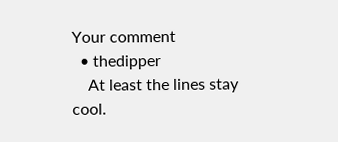Your comment
  • thedipper
    At least the lines stay cool.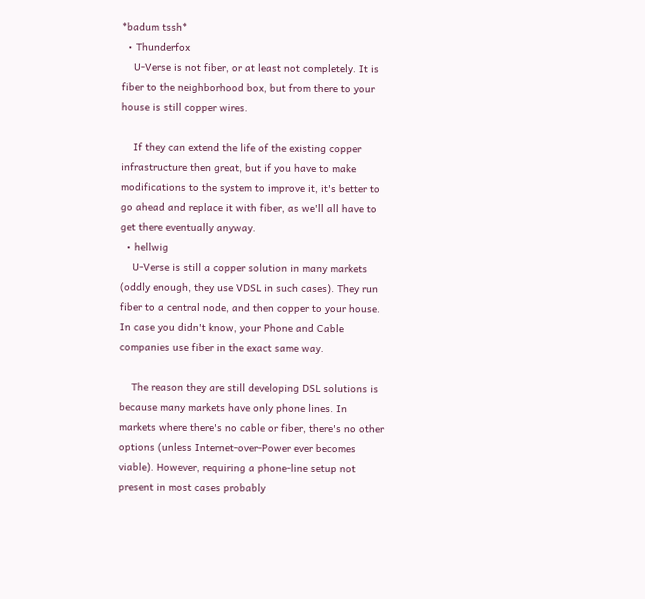*badum tssh*
  • Thunderfox
    U-Verse is not fiber, or at least not completely. It is fiber to the neighborhood box, but from there to your house is still copper wires.

    If they can extend the life of the existing copper infrastructure then great, but if you have to make modifications to the system to improve it, it's better to go ahead and replace it with fiber, as we'll all have to get there eventually anyway.
  • hellwig
    U-Verse is still a copper solution in many markets (oddly enough, they use VDSL in such cases). They run fiber to a central node, and then copper to your house. In case you didn't know, your Phone and Cable companies use fiber in the exact same way.

    The reason they are still developing DSL solutions is because many markets have only phone lines. In markets where there's no cable or fiber, there's no other options (unless Internet-over-Power ever becomes viable). However, requiring a phone-line setup not present in most cases probably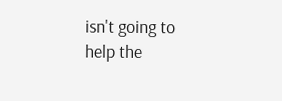isn't going to help the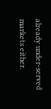already under-served markets either.